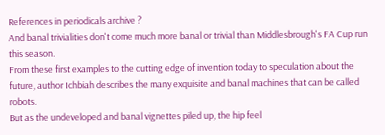References in periodicals archive ?
And banal trivialities don't come much more banal or trivial than Middlesbrough's FA Cup run this season.
From these first examples to the cutting edge of invention today to speculation about the future, author Ichbiah describes the many exquisite and banal machines that can be called robots.
But as the undeveloped and banal vignettes piled up, the hip feel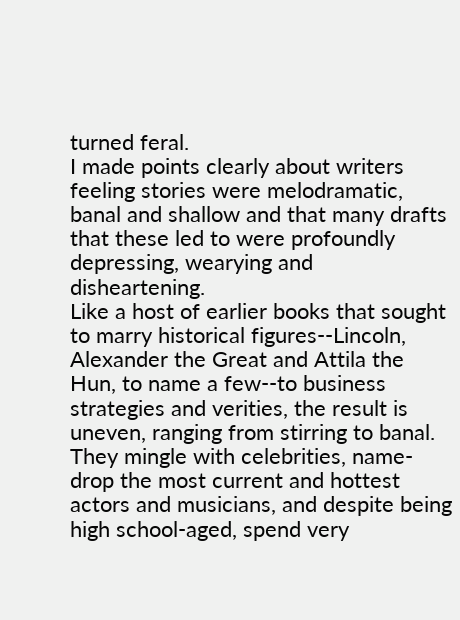turned feral.
I made points clearly about writers feeling stories were melodramatic, banal and shallow and that many drafts that these led to were profoundly depressing, wearying and disheartening.
Like a host of earlier books that sought to marry historical figures--Lincoln, Alexander the Great and Attila the Hun, to name a few--to business strategies and verities, the result is uneven, ranging from stirring to banal.
They mingle with celebrities, name-drop the most current and hottest actors and musicians, and despite being high school-aged, spend very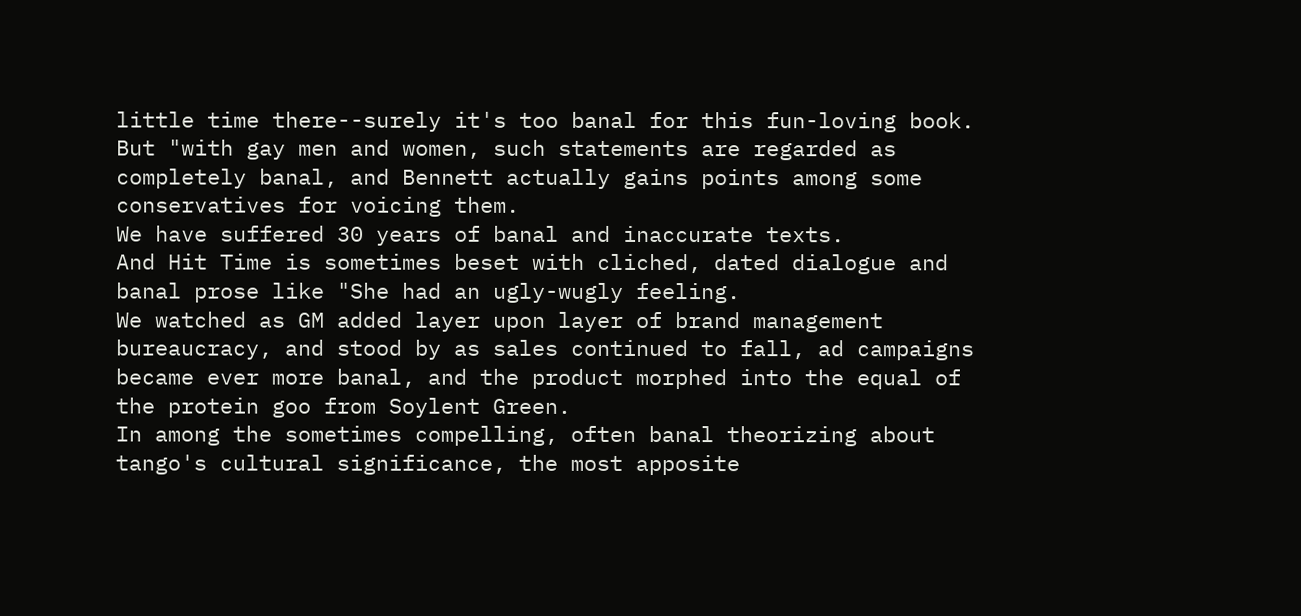little time there--surely it's too banal for this fun-loving book.
But "with gay men and women, such statements are regarded as completely banal, and Bennett actually gains points among some conservatives for voicing them.
We have suffered 30 years of banal and inaccurate texts.
And Hit Time is sometimes beset with cliched, dated dialogue and banal prose like "She had an ugly-wugly feeling.
We watched as GM added layer upon layer of brand management bureaucracy, and stood by as sales continued to fall, ad campaigns became ever more banal, and the product morphed into the equal of the protein goo from Soylent Green.
In among the sometimes compelling, often banal theorizing about tango's cultural significance, the most apposite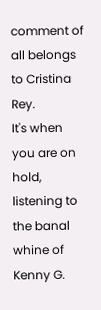comment of all belongs to Cristina Rey.
It's when you are on hold, listening to the banal whine of Kenny G.